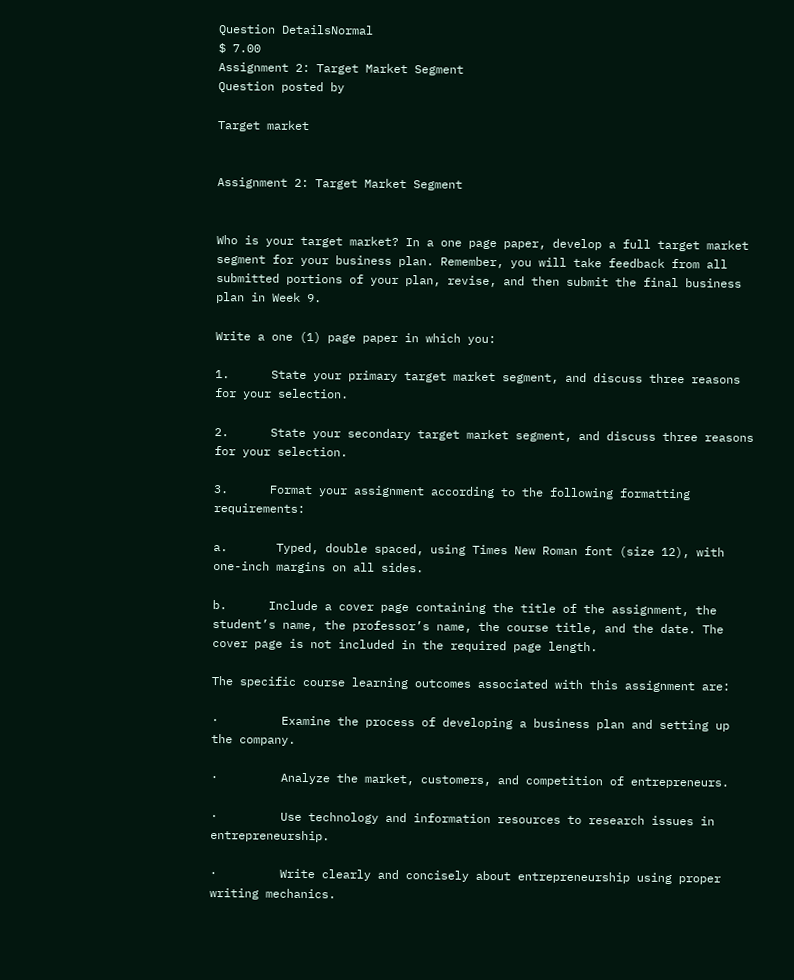Question DetailsNormal
$ 7.00
Assignment 2: Target Market Segment
Question posted by

Target market


Assignment 2: Target Market Segment


Who is your target market? In a one page paper, develop a full target market segment for your business plan. Remember, you will take feedback from all submitted portions of your plan, revise, and then submit the final business plan in Week 9.

Write a one (1) page paper in which you:

1.      State your primary target market segment, and discuss three reasons for your selection.

2.      State your secondary target market segment, and discuss three reasons for your selection.

3.      Format your assignment according to the following formatting requirements:

a.       Typed, double spaced, using Times New Roman font (size 12), with one-inch margins on all sides.

b.      Include a cover page containing the title of the assignment, the student’s name, the professor’s name, the course title, and the date. The cover page is not included in the required page length.

The specific course learning outcomes associated with this assignment are:

·         Examine the process of developing a business plan and setting up the company.

·         Analyze the market, customers, and competition of entrepreneurs.

·         Use technology and information resources to research issues in entrepreneurship.

·         Write clearly and concisely about entrepreneurship using proper writing mechanics.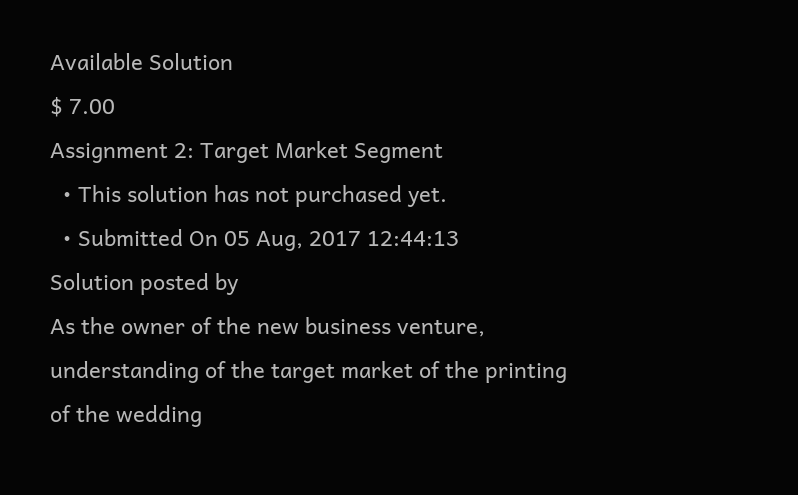Available Solution
$ 7.00
Assignment 2: Target Market Segment
  • This solution has not purchased yet.
  • Submitted On 05 Aug, 2017 12:44:13
Solution posted by
As the owner of the new business venture, understanding of the target market of the printing of the wedding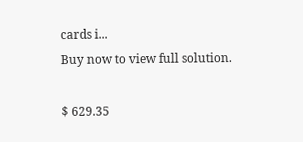cards i...
Buy now to view full solution.

$ 629.35